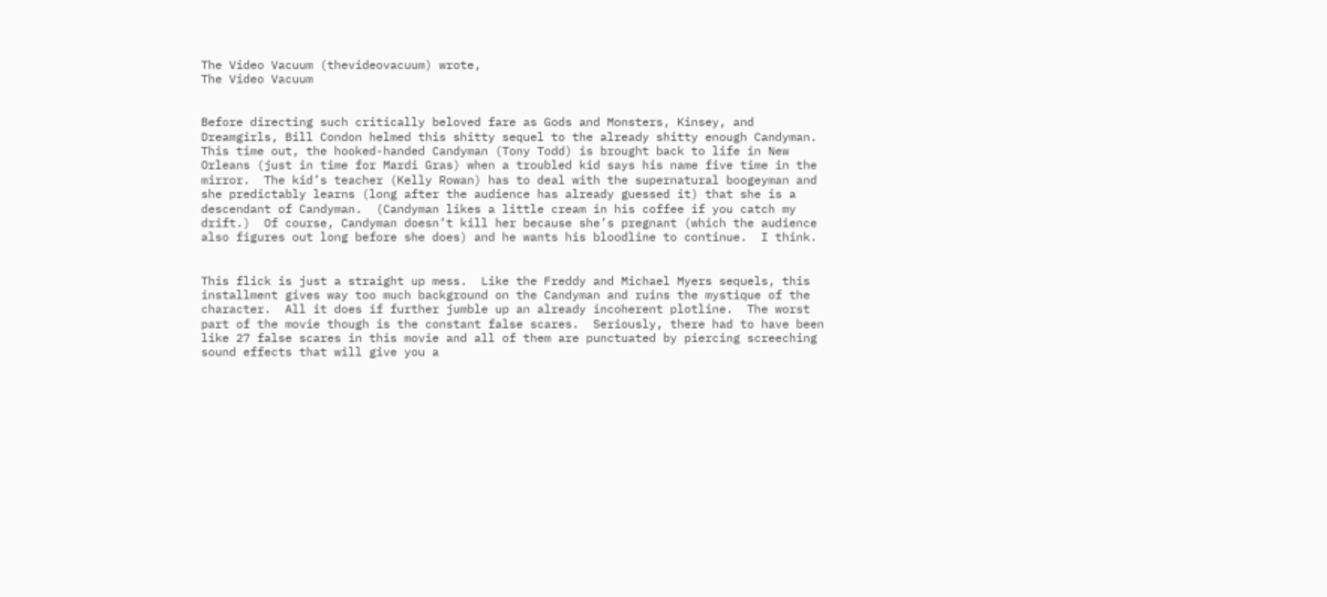The Video Vacuum (thevideovacuum) wrote,
The Video Vacuum


Before directing such critically beloved fare as Gods and Monsters, Kinsey, and Dreamgirls, Bill Condon helmed this shitty sequel to the already shitty enough Candyman.  This time out, the hooked-handed Candyman (Tony Todd) is brought back to life in New Orleans (just in time for Mardi Gras) when a troubled kid says his name five time in the mirror.  The kid’s teacher (Kelly Rowan) has to deal with the supernatural boogeyman and she predictably learns (long after the audience has already guessed it) that she is a descendant of Candyman.  (Candyman likes a little cream in his coffee if you catch my drift.)  Of course, Candyman doesn’t kill her because she’s pregnant (which the audience also figures out long before she does) and he wants his bloodline to continue.  I think.


This flick is just a straight up mess.  Like the Freddy and Michael Myers sequels, this installment gives way too much background on the Candyman and ruins the mystique of the character.  All it does if further jumble up an already incoherent plotline.  The worst part of the movie though is the constant false scares.  Seriously, there had to have been like 27 false scares in this movie and all of them are punctuated by piercing screeching sound effects that will give you a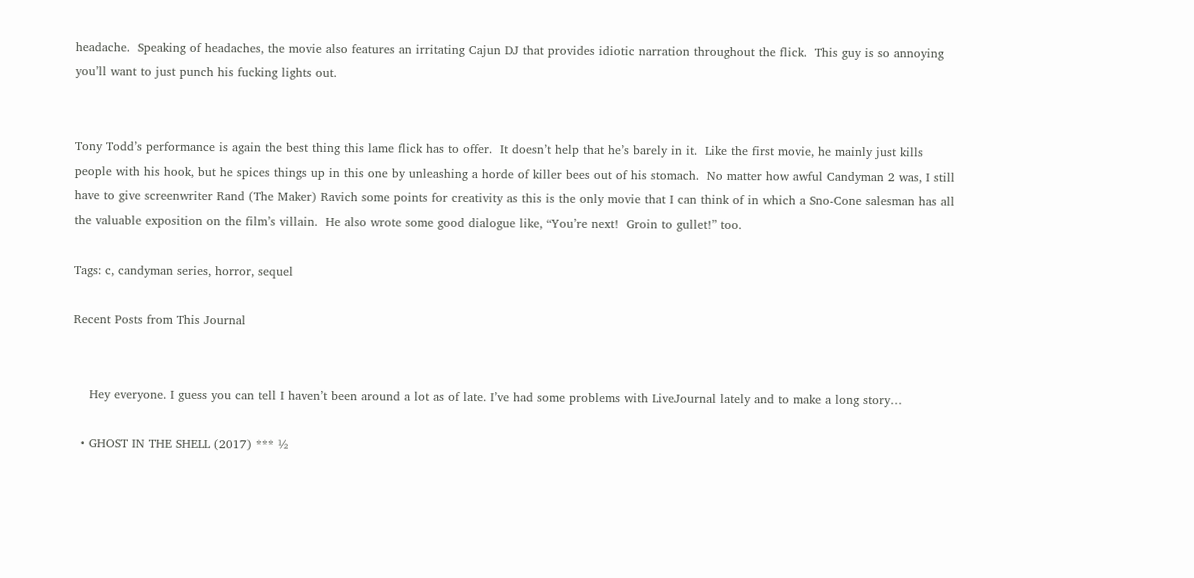headache.  Speaking of headaches, the movie also features an irritating Cajun DJ that provides idiotic narration throughout the flick.  This guy is so annoying you’ll want to just punch his fucking lights out.


Tony Todd’s performance is again the best thing this lame flick has to offer.  It doesn’t help that he’s barely in it.  Like the first movie, he mainly just kills people with his hook, but he spices things up in this one by unleashing a horde of killer bees out of his stomach.  No matter how awful Candyman 2 was, I still have to give screenwriter Rand (The Maker) Ravich some points for creativity as this is the only movie that I can think of in which a Sno-Cone salesman has all the valuable exposition on the film’s villain.  He also wrote some good dialogue like, “You’re next!  Groin to gullet!” too.

Tags: c, candyman series, horror, sequel

Recent Posts from This Journal


    Hey everyone. I guess you can tell I haven’t been around a lot as of late. I’ve had some problems with LiveJournal lately and to make a long story…

  • GHOST IN THE SHELL (2017) *** ½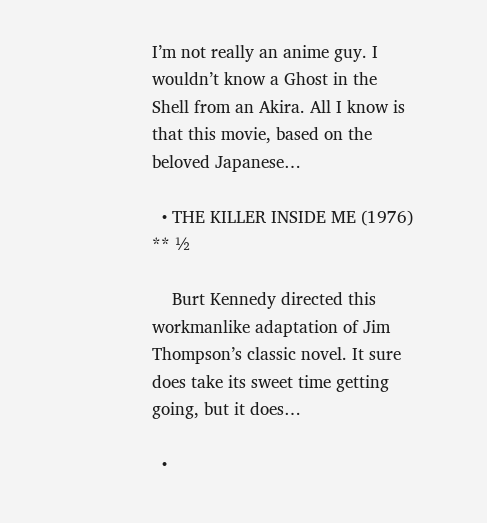I’m not really an anime guy. I wouldn’t know a Ghost in the Shell from an Akira. All I know is that this movie, based on the beloved Japanese…

  • THE KILLER INSIDE ME (1976) ** ½

    Burt Kennedy directed this workmanlike adaptation of Jim Thompson’s classic novel. It sure does take its sweet time getting going, but it does…

  •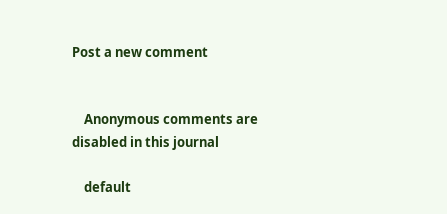Post a new comment


    Anonymous comments are disabled in this journal

    default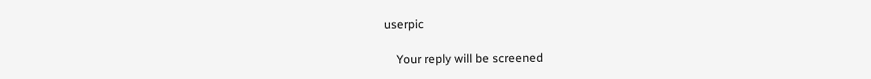userpic

    Your reply will be screened